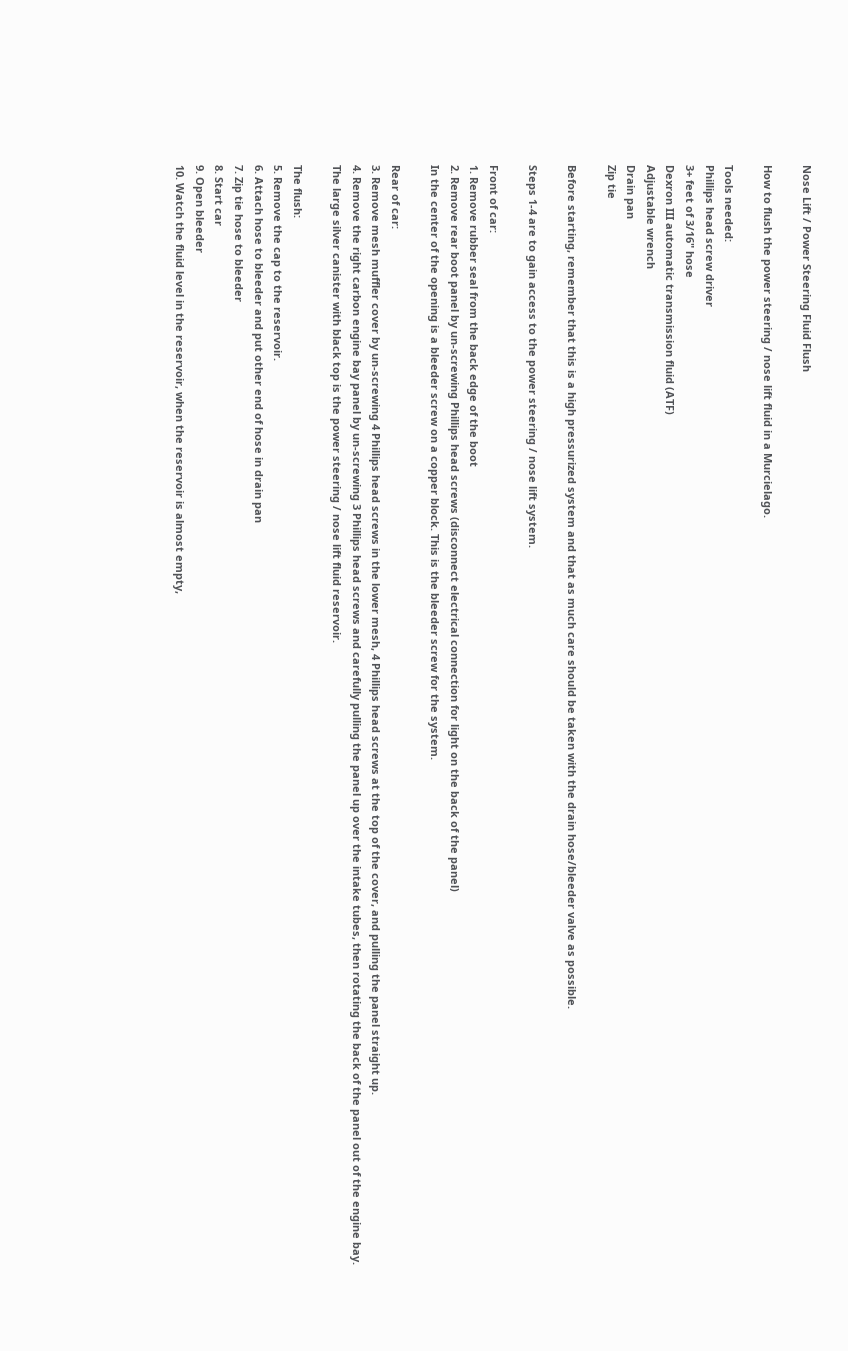Nose Lift / Power Steering Fluid Flush

How to flush the power steering / nose lift fluid in a Murcielago.

Tools needed:
Phillips head screw driver
3+ feet of 3/16" hose
Dexron III automatic transmission fluid (ATF)
Adjustable wrench
Drain pan
Zip tie

Before starting, remember that this is a high pressurized system and that as much care should be taken with the drain hose/bleeder valve as possible.

Steps 1-4 are to gain access to the power steering / nose lift system.

Front of car:
1. Remove rubber seal from the back edge of the boot
2. Remove rear boot panel by un-screwing Phillips head screws (disconnect electrical connection for light on the back of the panel)
In the center of the opening is a bleeder screw on a copper block. This is the bleeder screw for the system.

Rear of car:
3. Remove mesh muffler cover by un-screwing 4 Phillips head screws in the lower mesh, 4 Phillips head screws at the top of the cover, and pulling the panel straight up.
4. Remove the right carbon engine bay panel by un-screwing 3 Phillips head screws and carefully pulling the panel up over the intake tubes, then rotating the back of the panel out of the engine bay.
The large silver canister with black top is the power steering / nose lift fluid reservoir.

The flush:
5. Remove the cap to the reservoir.
6. Attach hose to bleeder and put other end of hose in drain pan
7. Zip tie hose to bleeder
8. Start car
9. Open bleeder
10. Watch the fluid level in the reservoir, when the reservoir is almost empty,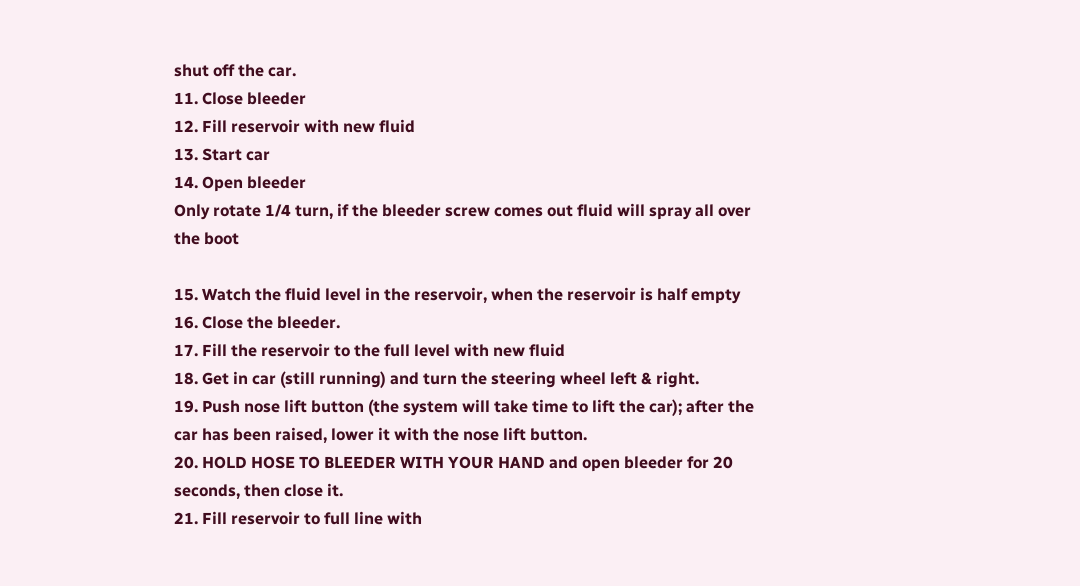shut off the car.
11. Close bleeder
12. Fill reservoir with new fluid
13. Start car
14. Open bleeder
Only rotate 1/4 turn, if the bleeder screw comes out fluid will spray all over the boot

15. Watch the fluid level in the reservoir, when the reservoir is half empty
16. Close the bleeder.
17. Fill the reservoir to the full level with new fluid
18. Get in car (still running) and turn the steering wheel left & right.
19. Push nose lift button (the system will take time to lift the car); after the car has been raised, lower it with the nose lift button.
20. HOLD HOSE TO BLEEDER WITH YOUR HAND and open bleeder for 20 seconds, then close it.
21. Fill reservoir to full line with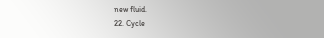new fluid.
22. Cycle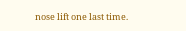nose lift one last time.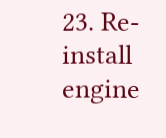23. Re-install engine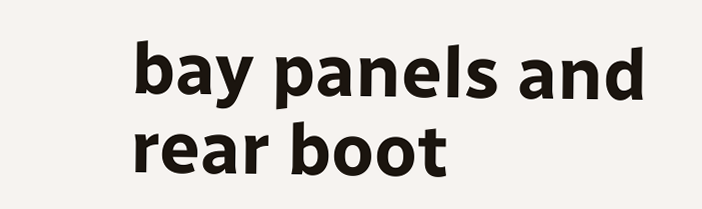bay panels and rear boot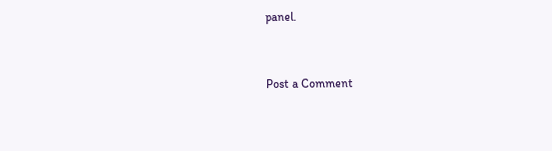panel.


Post a Comment